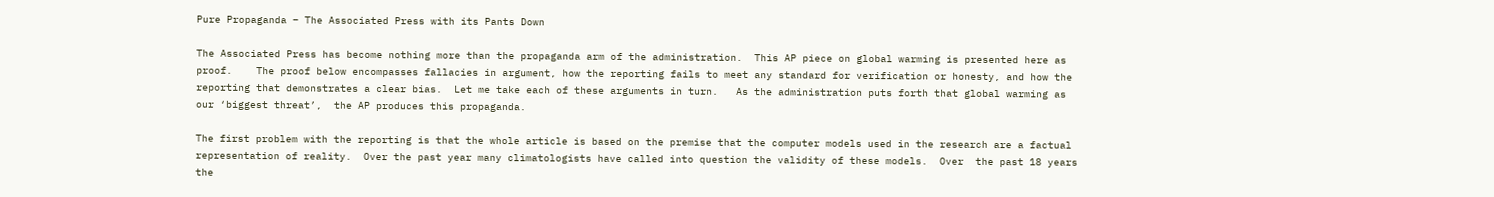Pure Propaganda – The Associated Press with its Pants Down

The Associated Press has become nothing more than the propaganda arm of the administration.  This AP piece on global warming is presented here as proof.    The proof below encompasses fallacies in argument, how the reporting fails to meet any standard for verification or honesty, and how the reporting that demonstrates a clear bias.  Let me take each of these arguments in turn.   As the administration puts forth that global warming as our ‘biggest threat’,  the AP produces this propaganda.

The first problem with the reporting is that the whole article is based on the premise that the computer models used in the research are a factual representation of reality.  Over the past year many climatologists have called into question the validity of these models.  Over  the past 18 years the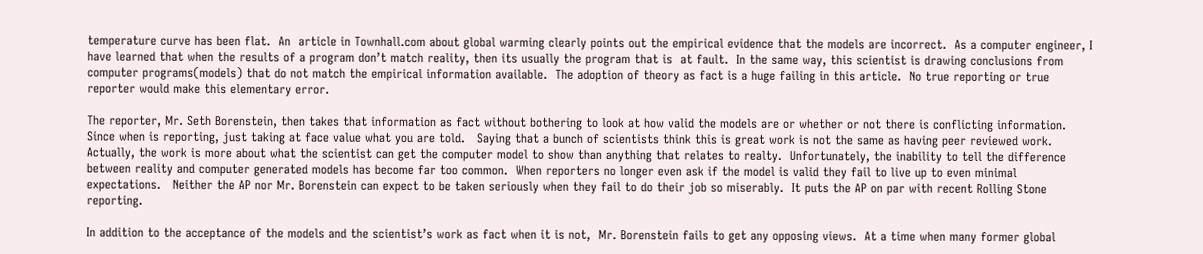temperature curve has been flat.  An  article in Townhall.com about global warming clearly points out the empirical evidence that the models are incorrect.  As a computer engineer, I have learned that when the results of a program don’t match reality, then its usually the program that is  at fault.  In the same way, this scientist is drawing conclusions from computer programs(models) that do not match the empirical information available.  The adoption of theory as fact is a huge failing in this article.  No true reporting or true reporter would make this elementary error.

The reporter, Mr. Seth Borenstein, then takes that information as fact without bothering to look at how valid the models are or whether or not there is conflicting information. Since when is reporting, just taking at face value what you are told.   Saying that a bunch of scientists think this is great work is not the same as having peer reviewed work.  Actually, the work is more about what the scientist can get the computer model to show than anything that relates to realty.  Unfortunately, the inability to tell the difference between reality and computer generated models has become far too common.  When reporters no longer even ask if the model is valid they fail to live up to even minimal expectations.   Neither the AP nor Mr. Borenstein can expect to be taken seriously when they fail to do their job so miserably.  It puts the AP on par with recent Rolling Stone reporting.

In addition to the acceptance of the models and the scientist’s work as fact when it is not,  Mr. Borenstein fails to get any opposing views.  At a time when many former global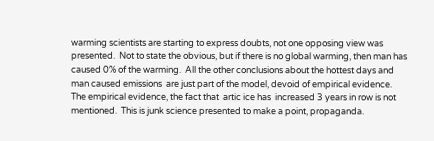warming scientists are starting to express doubts, not one opposing view was presented.  Not to state the obvious, but if there is no global warming, then man has caused 0% of the warming.  All the other conclusions about the hottest days and man caused emissions  are just part of the model, devoid of empirical evidence.  The empirical evidence, the fact that  artic ice has  increased 3 years in row is not mentioned.  This is junk science presented to make a point, propaganda.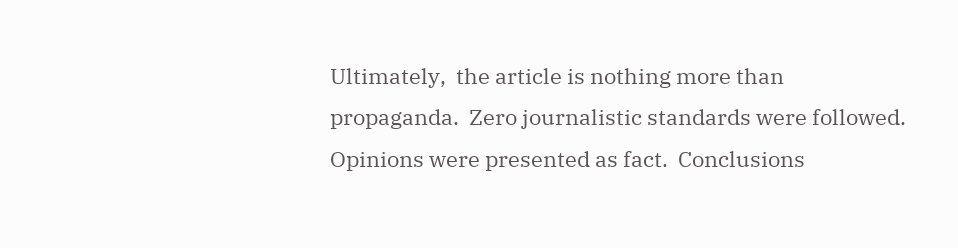Ultimately,  the article is nothing more than propaganda.  Zero journalistic standards were followed.  Opinions were presented as fact.  Conclusions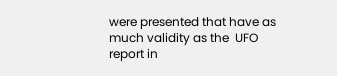were presented that have as much validity as the  UFO report in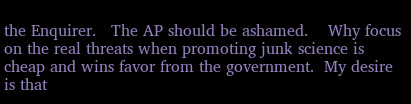the Enquirer.   The AP should be ashamed.    Why focus on the real threats when promoting junk science is cheap and wins favor from the government.  My desire is that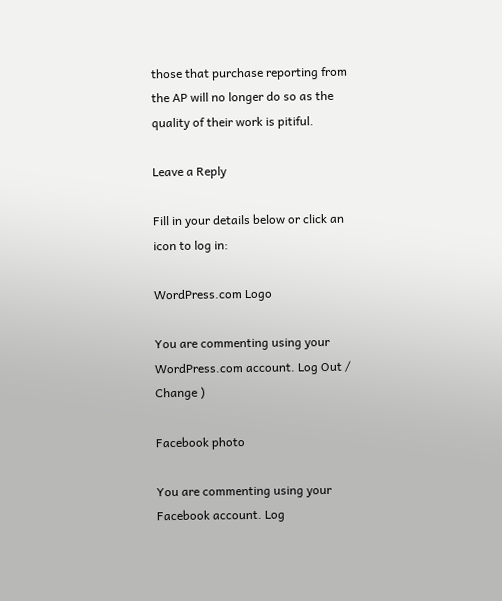those that purchase reporting from the AP will no longer do so as the quality of their work is pitiful.

Leave a Reply

Fill in your details below or click an icon to log in:

WordPress.com Logo

You are commenting using your WordPress.com account. Log Out /  Change )

Facebook photo

You are commenting using your Facebook account. Log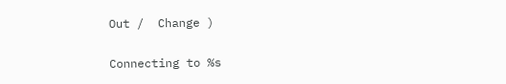Out /  Change )

Connecting to %s